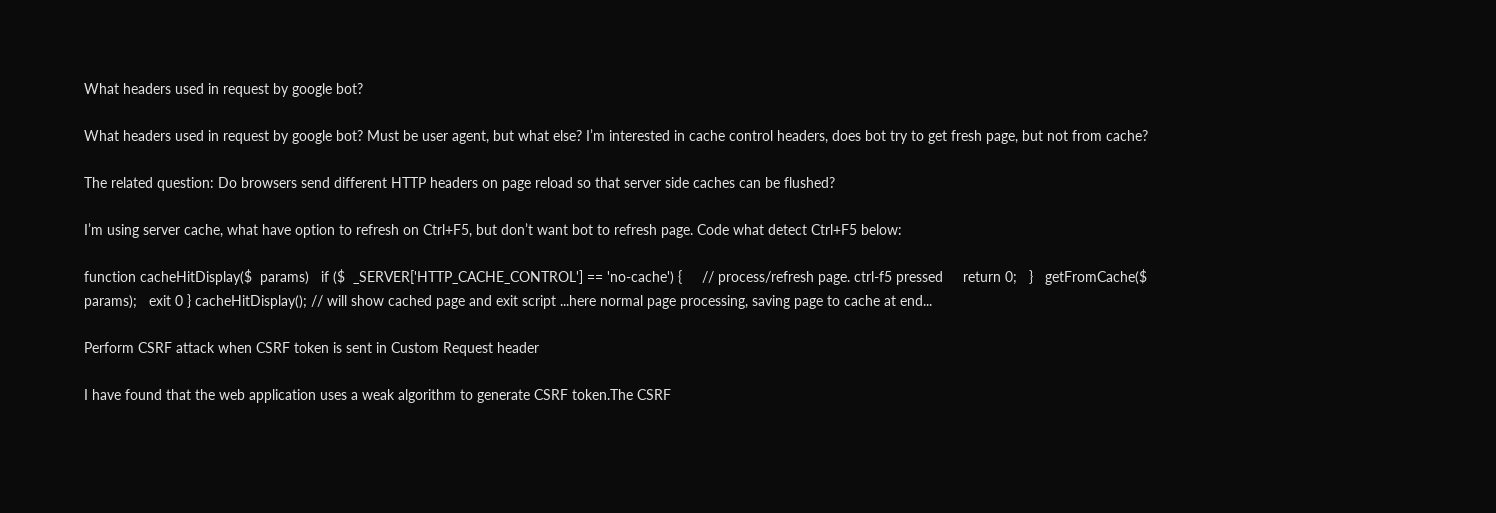What headers used in request by google bot?

What headers used in request by google bot? Must be user agent, but what else? I’m interested in cache control headers, does bot try to get fresh page, but not from cache?

The related question: Do browsers send different HTTP headers on page reload so that server side caches can be flushed?

I’m using server cache, what have option to refresh on Ctrl+F5, but don’t want bot to refresh page. Code what detect Ctrl+F5 below:

function cacheHitDisplay($  params)   if ($  _SERVER['HTTP_CACHE_CONTROL'] == 'no-cache') {     // process/refresh page. ctrl-f5 pressed     return 0;   }   getFromCache($  params);   exit 0 } cacheHitDisplay(); // will show cached page and exit script ...here normal page processing, saving page to cache at end...

Perform CSRF attack when CSRF token is sent in Custom Request header

I have found that the web application uses a weak algorithm to generate CSRF token.The CSRF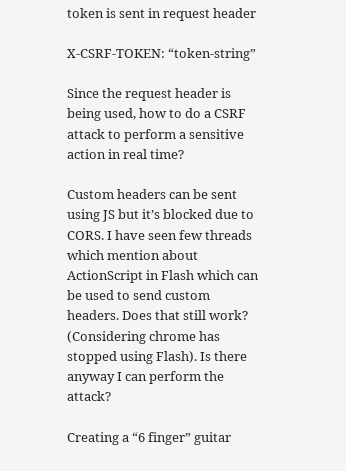token is sent in request header

X-CSRF-TOKEN: “token-string”

Since the request header is being used, how to do a CSRF attack to perform a sensitive action in real time?

Custom headers can be sent using JS but it’s blocked due to CORS. I have seen few threads which mention about ActionScript in Flash which can be used to send custom headers. Does that still work? (Considering chrome has stopped using Flash). Is there anyway I can perform the attack?

Creating a “6 finger” guitar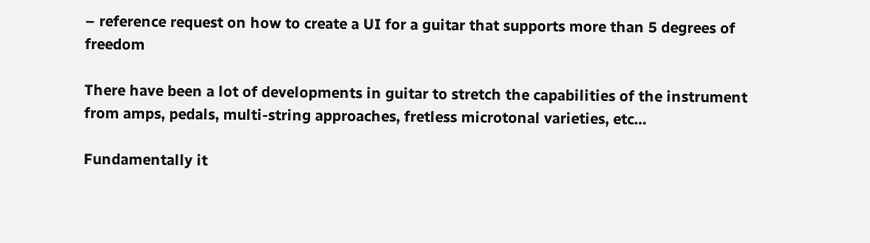– reference request on how to create a UI for a guitar that supports more than 5 degrees of freedom

There have been a lot of developments in guitar to stretch the capabilities of the instrument from amps, pedals, multi-string approaches, fretless microtonal varieties, etc…

Fundamentally it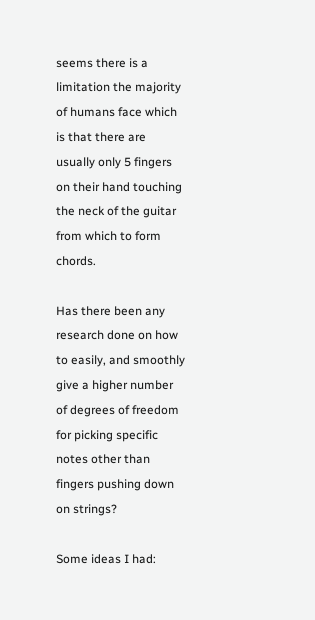seems there is a limitation the majority of humans face which is that there are usually only 5 fingers on their hand touching the neck of the guitar from which to form chords.

Has there been any research done on how to easily, and smoothly give a higher number of degrees of freedom for picking specific notes other than fingers pushing down on strings?

Some ideas I had: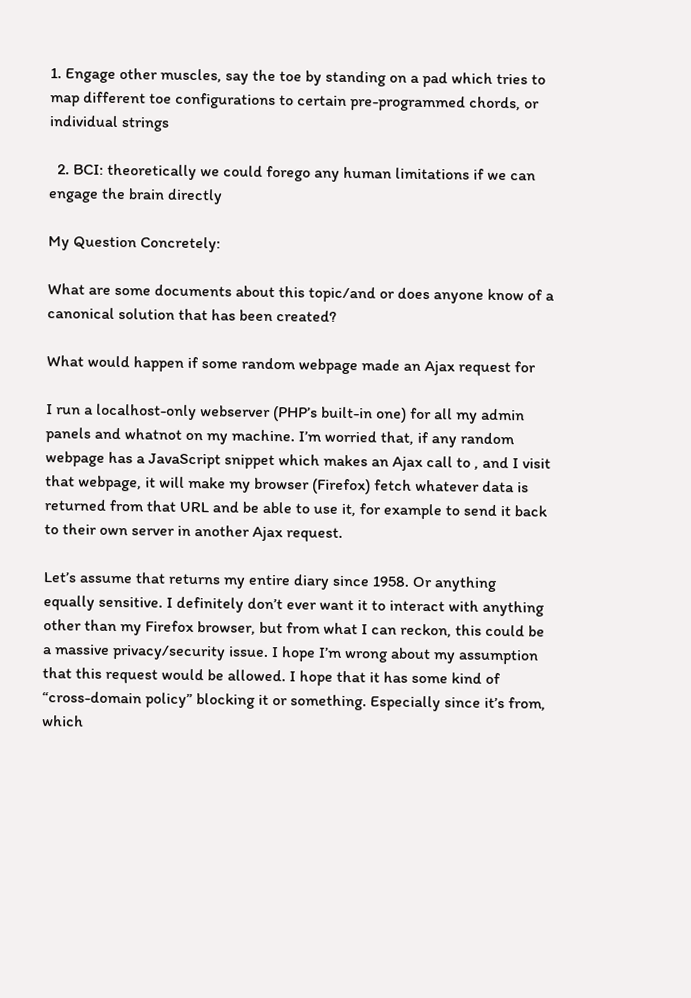1. Engage other muscles, say the toe by standing on a pad which tries to map different toe configurations to certain pre-programmed chords, or individual strings

  2. BCI: theoretically we could forego any human limitations if we can engage the brain directly

My Question Concretely:

What are some documents about this topic/and or does anyone know of a canonical solution that has been created?

What would happen if some random webpage made an Ajax request for

I run a localhost-only webserver (PHP’s built-in one) for all my admin panels and whatnot on my machine. I’m worried that, if any random webpage has a JavaScript snippet which makes an Ajax call to , and I visit that webpage, it will make my browser (Firefox) fetch whatever data is returned from that URL and be able to use it, for example to send it back to their own server in another Ajax request.

Let’s assume that returns my entire diary since 1958. Or anything equally sensitive. I definitely don’t ever want it to interact with anything other than my Firefox browser, but from what I can reckon, this could be a massive privacy/security issue. I hope I’m wrong about my assumption that this request would be allowed. I hope that it has some kind of “cross-domain policy” blocking it or something. Especially since it’s from, which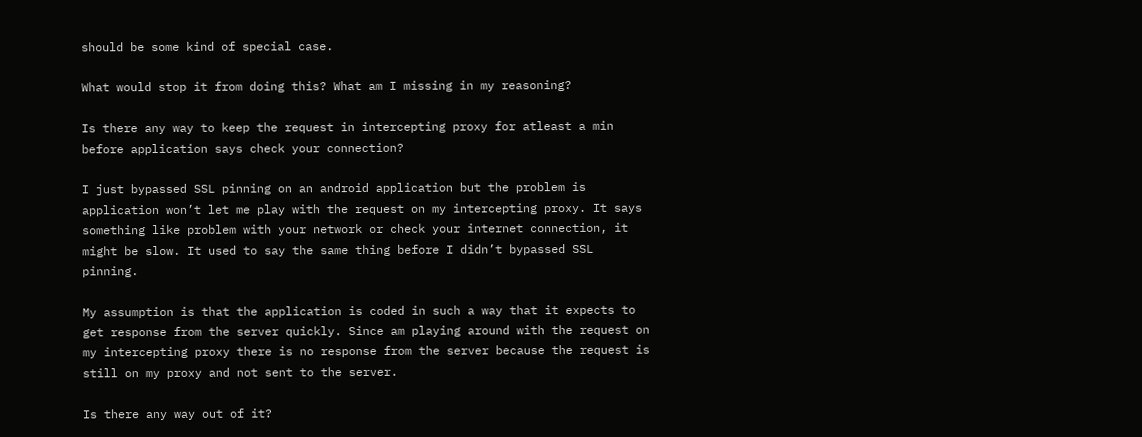should be some kind of special case.

What would stop it from doing this? What am I missing in my reasoning?

Is there any way to keep the request in intercepting proxy for atleast a min before application says check your connection?

I just bypassed SSL pinning on an android application but the problem is application won’t let me play with the request on my intercepting proxy. It says something like problem with your network or check your internet connection, it might be slow. It used to say the same thing before I didn’t bypassed SSL pinning.

My assumption is that the application is coded in such a way that it expects to get response from the server quickly. Since am playing around with the request on my intercepting proxy there is no response from the server because the request is still on my proxy and not sent to the server.

Is there any way out of it?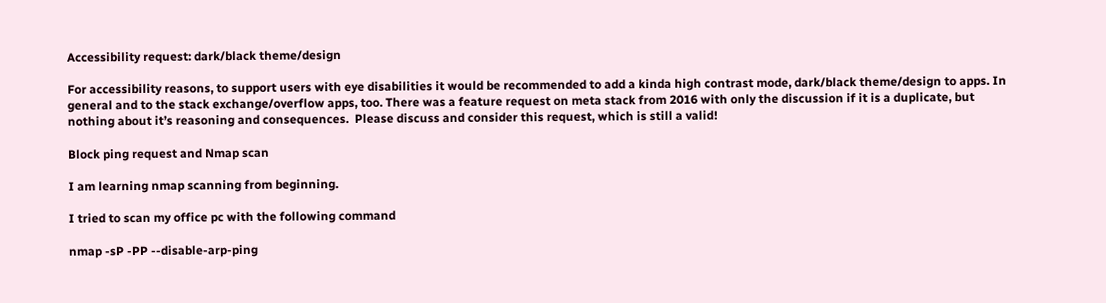Accessibility request: dark/black theme/design

For accessibility reasons, to support users with eye disabilities it would be recommended to add a kinda high contrast mode, dark/black theme/design to apps. In general and to the stack exchange/overflow apps, too. There was a feature request on meta stack from 2016 with only the discussion if it is a duplicate, but nothing about it’s reasoning and consequences.  Please discuss and consider this request, which is still a valid!

Block ping request and Nmap scan

I am learning nmap scanning from beginning.

I tried to scan my office pc with the following command

nmap -sP -PP --disable-arp-ping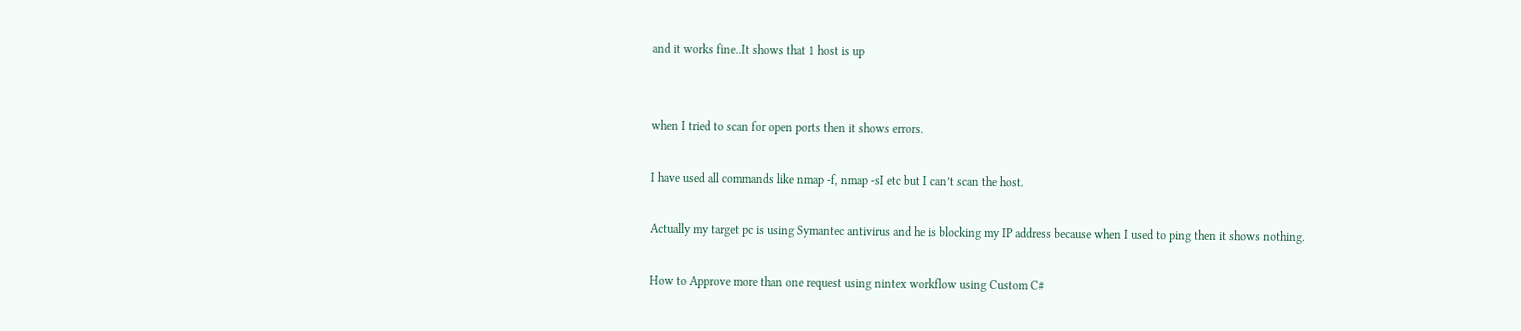and it works fine..It shows that 1 host is up


when I tried to scan for open ports then it shows errors.

I have used all commands like nmap -f, nmap -sI etc but I can’t scan the host.

Actually my target pc is using Symantec antivirus and he is blocking my IP address because when I used to ping then it shows nothing.

How to Approve more than one request using nintex workflow using Custom C#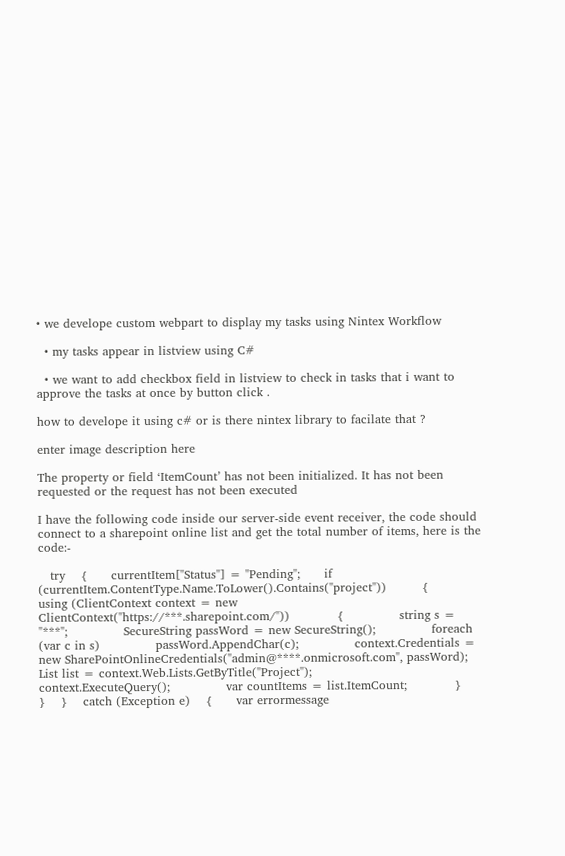• we develope custom webpart to display my tasks using Nintex Workflow

  • my tasks appear in listview using C#

  • we want to add checkbox field in listview to check in tasks that i want to approve the tasks at once by button click .

how to develope it using c# or is there nintex library to facilate that ?

enter image description here

The property or field ‘ItemCount’ has not been initialized. It has not been requested or the request has not been executed

I have the following code inside our server-side event receiver, the code should connect to a sharepoint online list and get the total number of items, here is the code:-

   try    {      currentItem["Status"] = "Pending";      if (currentItem.ContentType.Name.ToLower().Contains("project"))         {             using (ClientContext context = new ClientContext("https://***.sharepoint.com/"))            {              string s = "***";              SecureString passWord = new SecureString();              foreach (var c in s)              passWord.AppendChar(c);              context.Credentials = new SharePointOnlineCredentials("admin@****.onmicrosoft.com", passWord);              List list = context.Web.Lists.GetByTitle("Project");              context.ExecuteQuery();              var countItems = list.ItemCount;            }          }    }    catch (Exception e)    {      var errormessage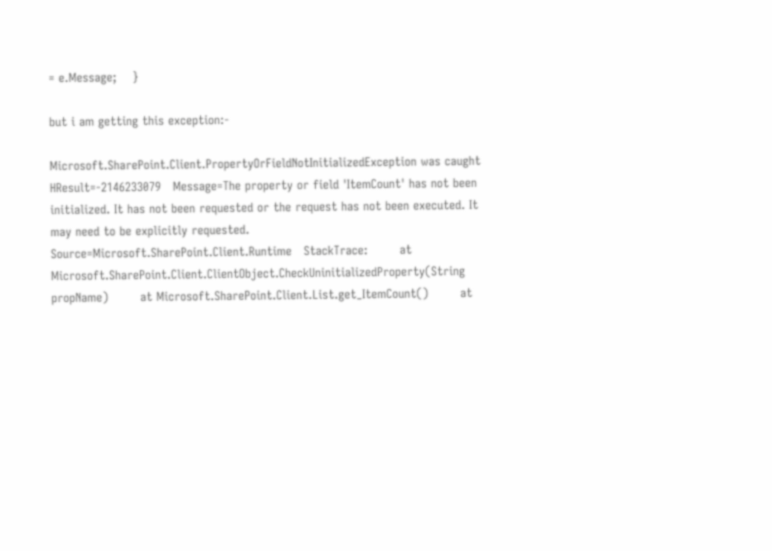= e.Message;    }

but i am getting this exception:-

Microsoft.SharePoint.Client.PropertyOrFieldNotInitializedException was caught   HResult=-2146233079   Message=The property or field 'ItemCount' has not been initialized. It has not been requested or the request has not been executed. It may need to be explicitly requested.   Source=Microsoft.SharePoint.Client.Runtime   StackTrace:        at Microsoft.SharePoint.Client.ClientObject.CheckUninitializedProperty(String propName)        at Microsoft.SharePoint.Client.List.get_ItemCount()        at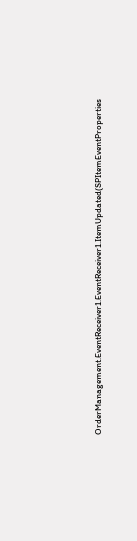OrderManagement.EventReceiver1.EventReceiver1.ItemUpdated(SPItemEventProperties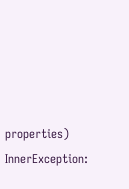properties)   InnerException: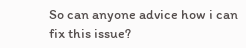So can anyone advice how i can fix this issue?